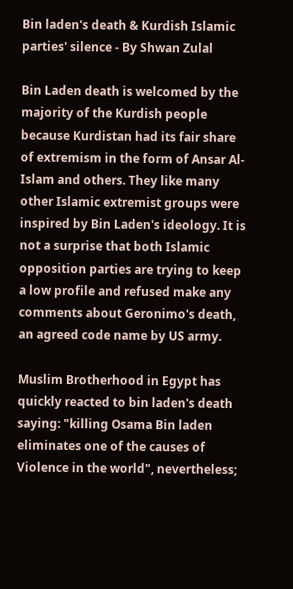Bin laden's death & Kurdish Islamic parties' silence - By Shwan Zulal

Bin Laden death is welcomed by the majority of the Kurdish people because Kurdistan had its fair share of extremism in the form of Ansar Al-Islam and others. They like many other Islamic extremist groups were inspired by Bin Laden's ideology. It is not a surprise that both Islamic opposition parties are trying to keep a low profile and refused make any comments about Geronimo's death, an agreed code name by US army.

Muslim Brotherhood in Egypt has quickly reacted to bin laden's death saying: "killing Osama Bin laden eliminates one of the causes of Violence in the world", nevertheless;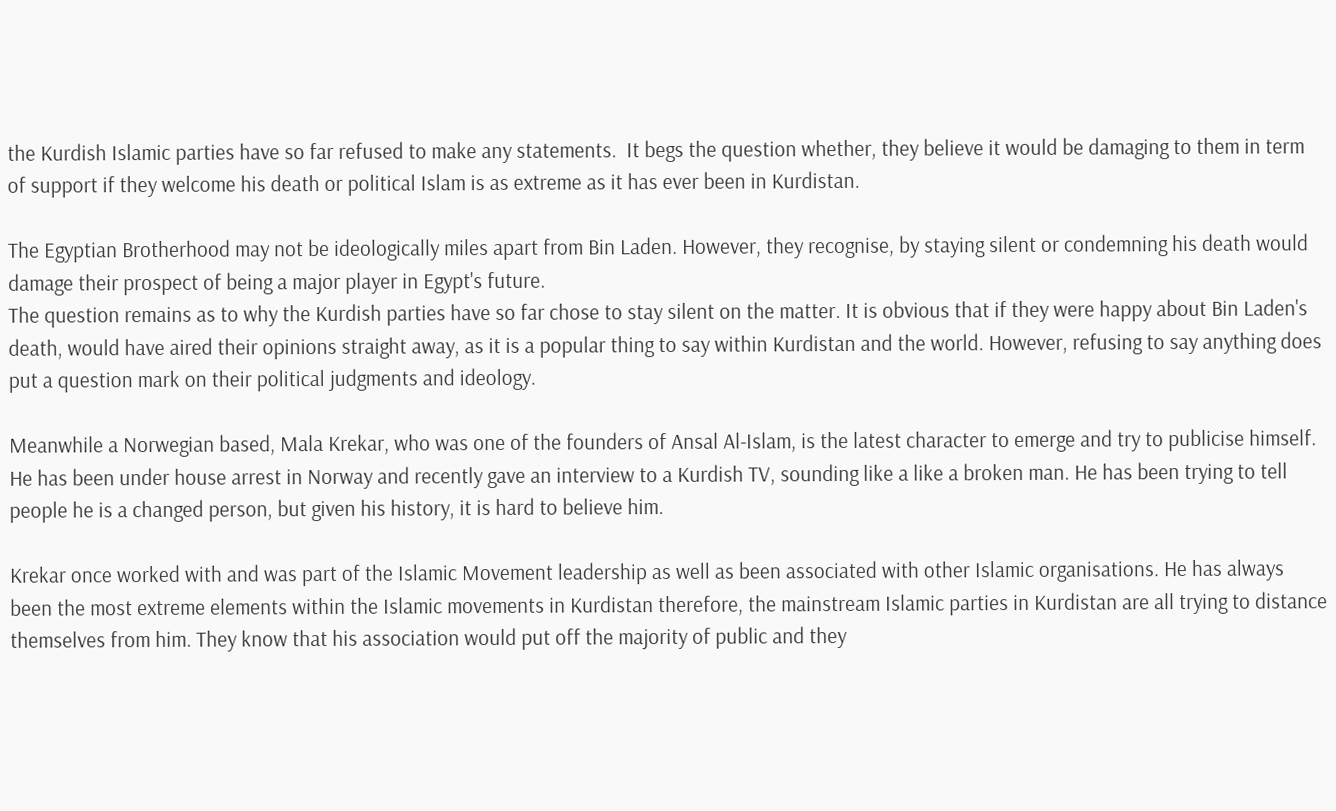the Kurdish Islamic parties have so far refused to make any statements.  It begs the question whether, they believe it would be damaging to them in term of support if they welcome his death or political Islam is as extreme as it has ever been in Kurdistan.

The Egyptian Brotherhood may not be ideologically miles apart from Bin Laden. However, they recognise, by staying silent or condemning his death would damage their prospect of being a major player in Egypt's future.
The question remains as to why the Kurdish parties have so far chose to stay silent on the matter. It is obvious that if they were happy about Bin Laden's death, would have aired their opinions straight away, as it is a popular thing to say within Kurdistan and the world. However, refusing to say anything does put a question mark on their political judgments and ideology.

Meanwhile a Norwegian based, Mala Krekar, who was one of the founders of Ansal Al-Islam, is the latest character to emerge and try to publicise himself. He has been under house arrest in Norway and recently gave an interview to a Kurdish TV, sounding like a like a broken man. He has been trying to tell people he is a changed person, but given his history, it is hard to believe him.

Krekar once worked with and was part of the Islamic Movement leadership as well as been associated with other Islamic organisations. He has always been the most extreme elements within the Islamic movements in Kurdistan therefore, the mainstream Islamic parties in Kurdistan are all trying to distance themselves from him. They know that his association would put off the majority of public and they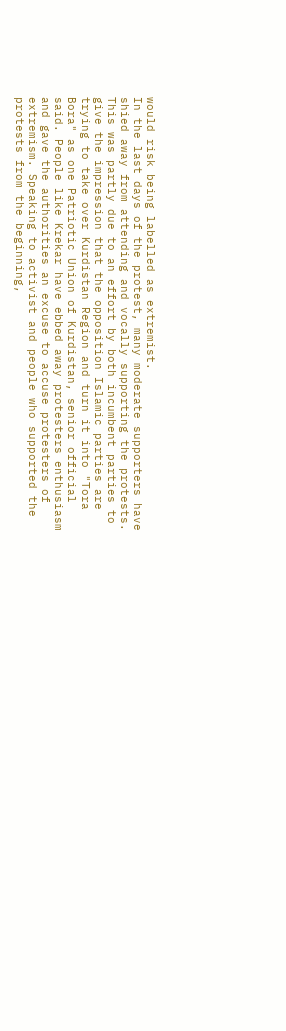would risk being labelled as extremist.
In the last days of the protest, many moderate supporters have shied away from attending and vocally supporting the protests. This was partly due to an effort by both incumbent parties to give the impression that the opposition Islamic parties are trying to take over Kurdistan Region and turn it into "Tora Bora" as one Patriotic Union of Kurdistan, senior official said. People like Krekar have ebbed away protesters enthusiasm and gave the authorities an excuse to accuse protesters of extremism. Speaking to activist and people who supported the protests from the beginning,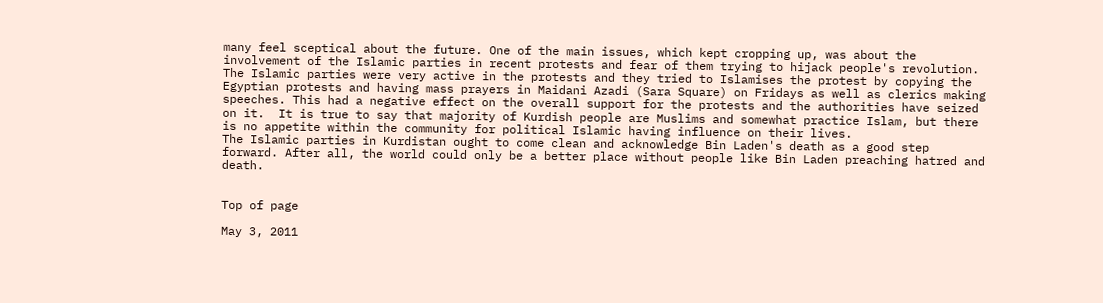many feel sceptical about the future. One of the main issues, which kept cropping up, was about the involvement of the Islamic parties in recent protests and fear of them trying to hijack people's revolution. The Islamic parties were very active in the protests and they tried to Islamises the protest by copying the Egyptian protests and having mass prayers in Maidani Azadi (Sara Square) on Fridays as well as clerics making speeches. This had a negative effect on the overall support for the protests and the authorities have seized on it.  It is true to say that majority of Kurdish people are Muslims and somewhat practice Islam, but there is no appetite within the community for political Islamic having influence on their lives.
The Islamic parties in Kurdistan ought to come clean and acknowledge Bin Laden's death as a good step forward. After all, the world could only be a better place without people like Bin Laden preaching hatred and death.


Top of page

May 3, 2011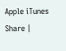Apple iTunes
Share |